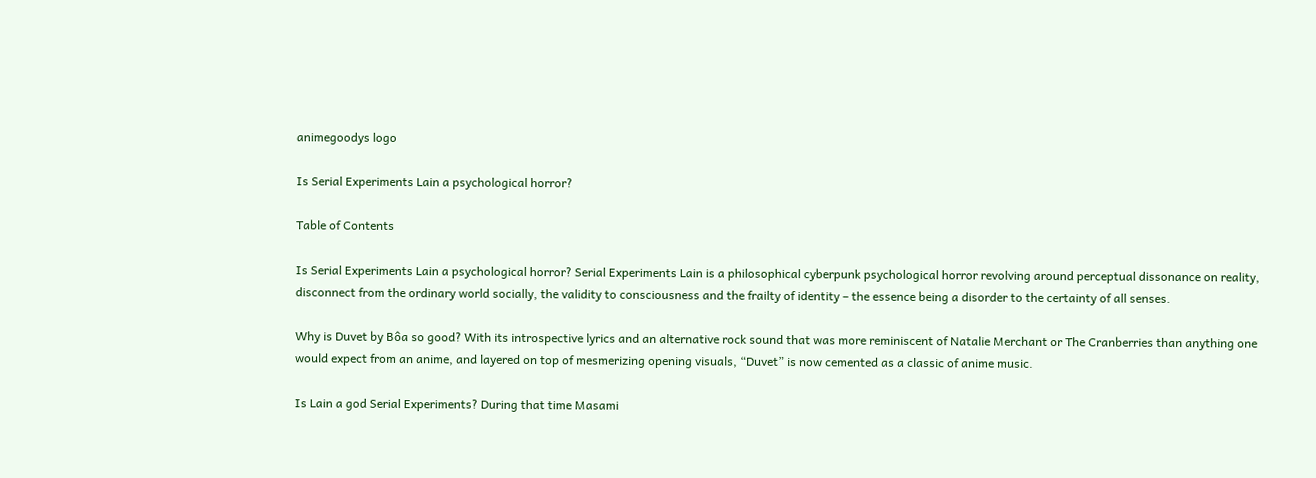animegoodys logo

Is Serial Experiments Lain a psychological horror?

Table of Contents

Is Serial Experiments Lain a psychological horror? Serial Experiments Lain is a philosophical cyberpunk psychological horror revolving around perceptual dissonance on reality, disconnect from the ordinary world socially, the validity to consciousness and the frailty of identity – the essence being a disorder to the certainty of all senses.

Why is Duvet by Bôa so good? With its introspective lyrics and an alternative rock sound that was more reminiscent of Natalie Merchant or The Cranberries than anything one would expect from an anime, and layered on top of mesmerizing opening visuals, “Duvet” is now cemented as a classic of anime music.

Is Lain a god Serial Experiments? During that time Masami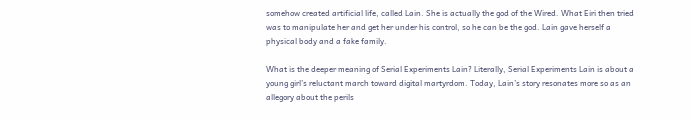somehow created artificial life, called Lain. She is actually the god of the Wired. What Eiri then tried was to manipulate her and get her under his control, so he can be the god. Lain gave herself a physical body and a fake family.

What is the deeper meaning of Serial Experiments Lain? Literally, Serial Experiments Lain is about a young girl’s reluctant march toward digital martyrdom. Today, Lain’s story resonates more so as an allegory about the perils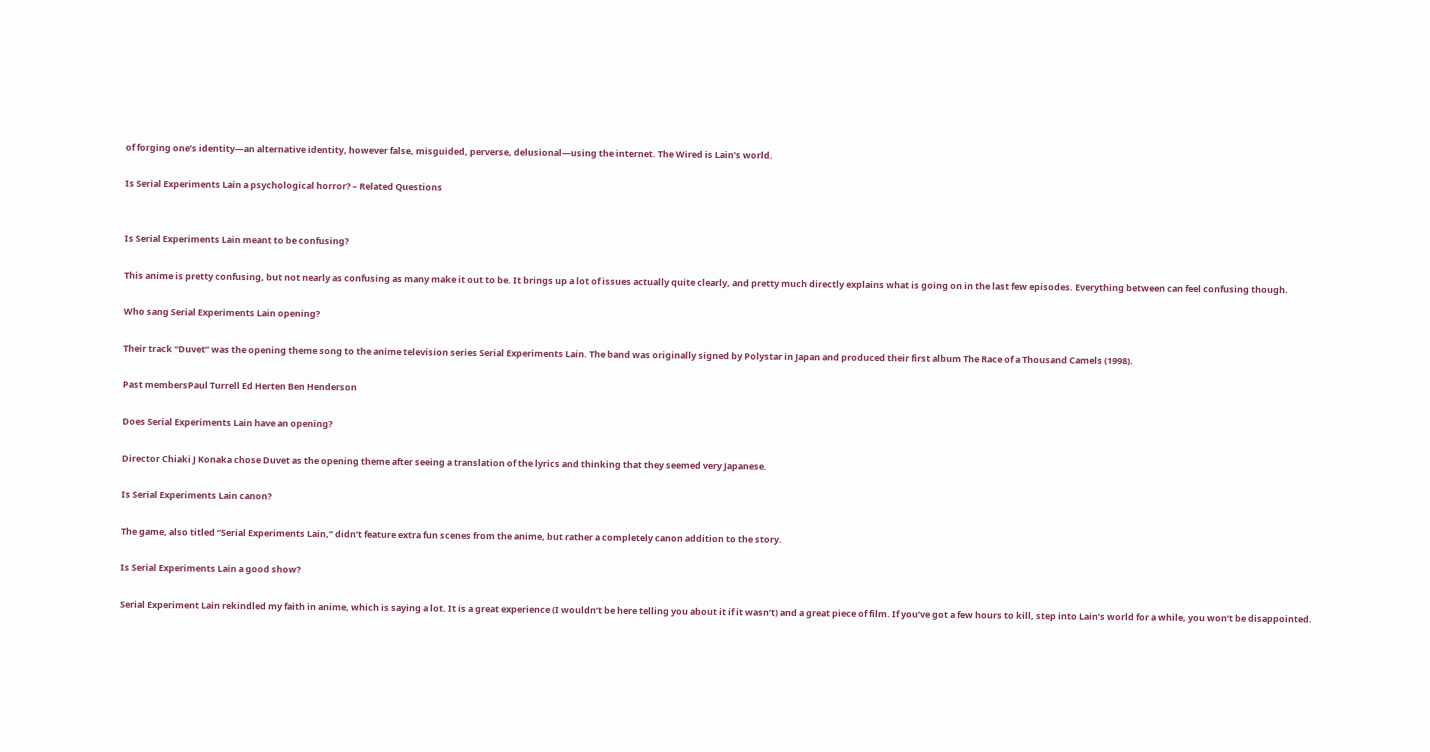of forging one’s identity—an alternative identity, however false, misguided, perverse, delusional—using the internet. The Wired is Lain’s world.

Is Serial Experiments Lain a psychological horror? – Related Questions


Is Serial Experiments Lain meant to be confusing?

This anime is pretty confusing, but not nearly as confusing as many make it out to be. It brings up a lot of issues actually quite clearly, and pretty much directly explains what is going on in the last few episodes. Everything between can feel confusing though.

Who sang Serial Experiments Lain opening?

Their track “Duvet” was the opening theme song to the anime television series Serial Experiments Lain. The band was originally signed by Polystar in Japan and produced their first album The Race of a Thousand Camels (1998).

Past membersPaul Turrell Ed Herten Ben Henderson

Does Serial Experiments Lain have an opening?

Director Chiaki J Konaka chose Duvet as the opening theme after seeing a translation of the lyrics and thinking that they seemed very Japanese.

Is Serial Experiments Lain canon?

The game, also titled “Serial Experiments Lain,” didn’t feature extra fun scenes from the anime, but rather a completely canon addition to the story.

Is Serial Experiments Lain a good show?

Serial Experiment Lain rekindled my faith in anime, which is saying a lot. It is a great experience (I wouldn’t be here telling you about it if it wasn’t) and a great piece of film. If you’ve got a few hours to kill, step into Lain’s world for a while, you won’t be disappointed.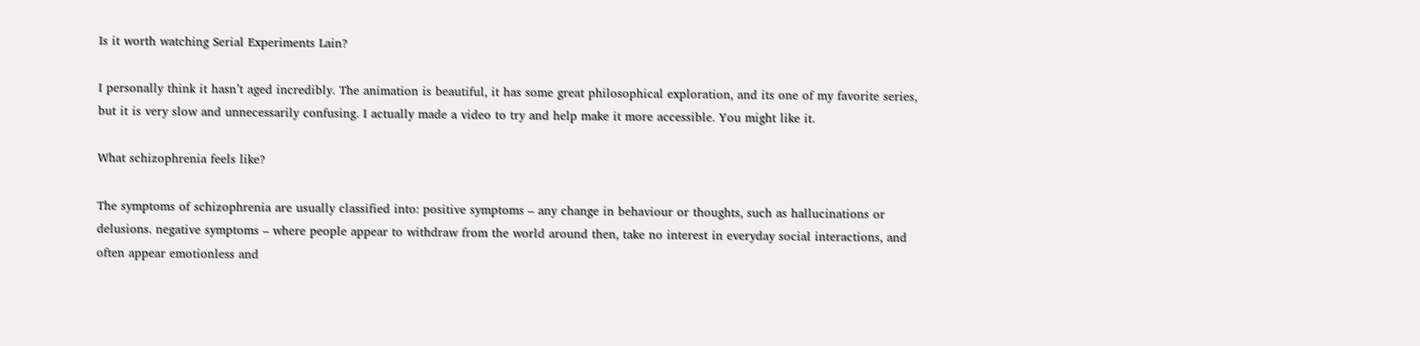Is it worth watching Serial Experiments Lain?

I personally think it hasn’t aged incredibly. The animation is beautiful, it has some great philosophical exploration, and its one of my favorite series, but it is very slow and unnecessarily confusing. I actually made a video to try and help make it more accessible. You might like it.

What schizophrenia feels like?

The symptoms of schizophrenia are usually classified into: positive symptoms – any change in behaviour or thoughts, such as hallucinations or delusions. negative symptoms – where people appear to withdraw from the world around then, take no interest in everyday social interactions, and often appear emotionless and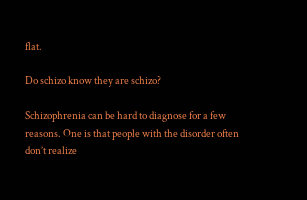flat.

Do schizo know they are schizo?

Schizophrenia can be hard to diagnose for a few reasons. One is that people with the disorder often don’t realize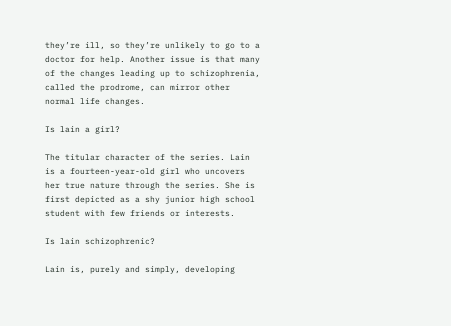they’re ill, so they’re unlikely to go to a doctor for help. Another issue is that many of the changes leading up to schizophrenia, called the prodrome, can mirror other normal life changes.

Is lain a girl?

The titular character of the series. Lain is a fourteen-year-old girl who uncovers her true nature through the series. She is first depicted as a shy junior high school student with few friends or interests.

Is lain schizophrenic?

Lain is, purely and simply, developing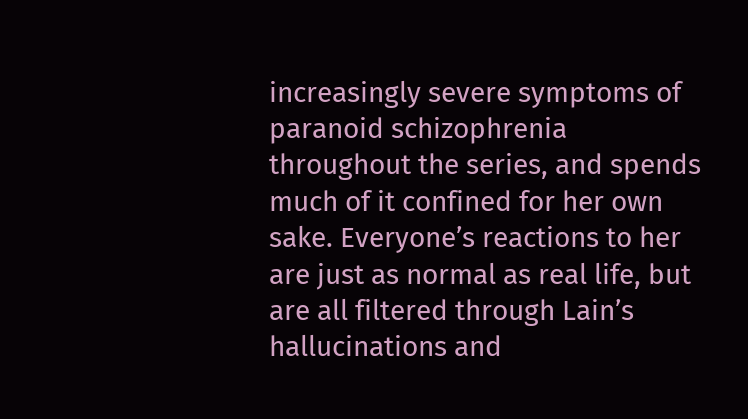increasingly severe symptoms of paranoid schizophrenia throughout the series, and spends much of it confined for her own sake. Everyone’s reactions to her are just as normal as real life, but are all filtered through Lain’s hallucinations and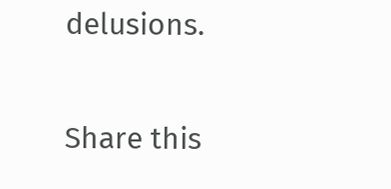delusions.

Share this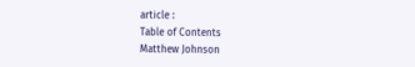article :
Table of Contents
Matthew Johnson